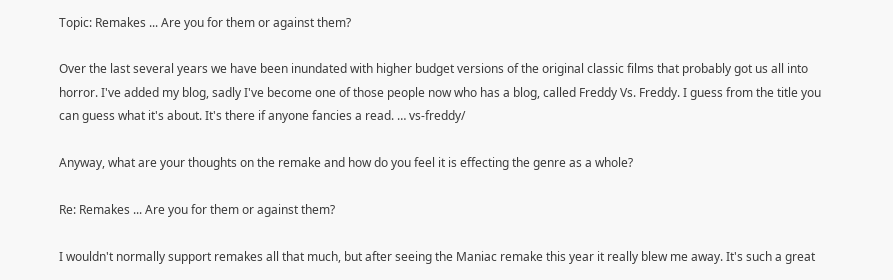Topic: Remakes ... Are you for them or against them?

Over the last several years we have been inundated with higher budget versions of the original classic films that probably got us all into horror. I've added my blog, sadly I've become one of those people now who has a blog, called Freddy Vs. Freddy. I guess from the title you can guess what it's about. It's there if anyone fancies a read. … vs-freddy/

Anyway, what are your thoughts on the remake and how do you feel it is effecting the genre as a whole?

Re: Remakes ... Are you for them or against them?

I wouldn't normally support remakes all that much, but after seeing the Maniac remake this year it really blew me away. It's such a great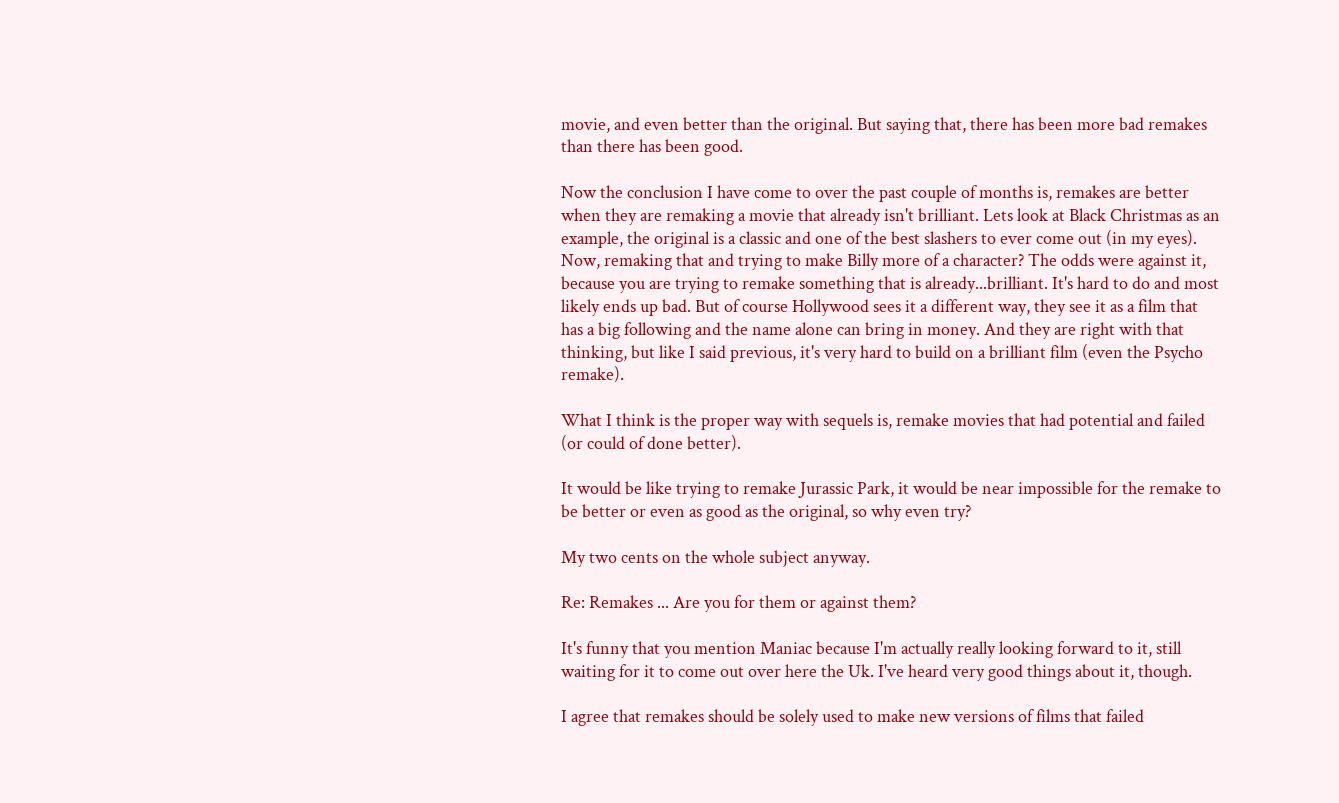movie, and even better than the original. But saying that, there has been more bad remakes than there has been good.

Now the conclusion I have come to over the past couple of months is, remakes are better when they are remaking a movie that already isn't brilliant. Lets look at Black Christmas as an example, the original is a classic and one of the best slashers to ever come out (in my eyes). Now, remaking that and trying to make Billy more of a character? The odds were against it, because you are trying to remake something that is already...brilliant. It's hard to do and most likely ends up bad. But of course Hollywood sees it a different way, they see it as a film that has a big following and the name alone can bring in money. And they are right with that thinking, but like I said previous, it's very hard to build on a brilliant film (even the Psycho remake).

What I think is the proper way with sequels is, remake movies that had potential and failed (or could of done better).

It would be like trying to remake Jurassic Park, it would be near impossible for the remake to be better or even as good as the original, so why even try?

My two cents on the whole subject anyway.

Re: Remakes ... Are you for them or against them?

It's funny that you mention Maniac because I'm actually really looking forward to it, still waiting for it to come out over here the Uk. I've heard very good things about it, though.

I agree that remakes should be solely used to make new versions of films that failed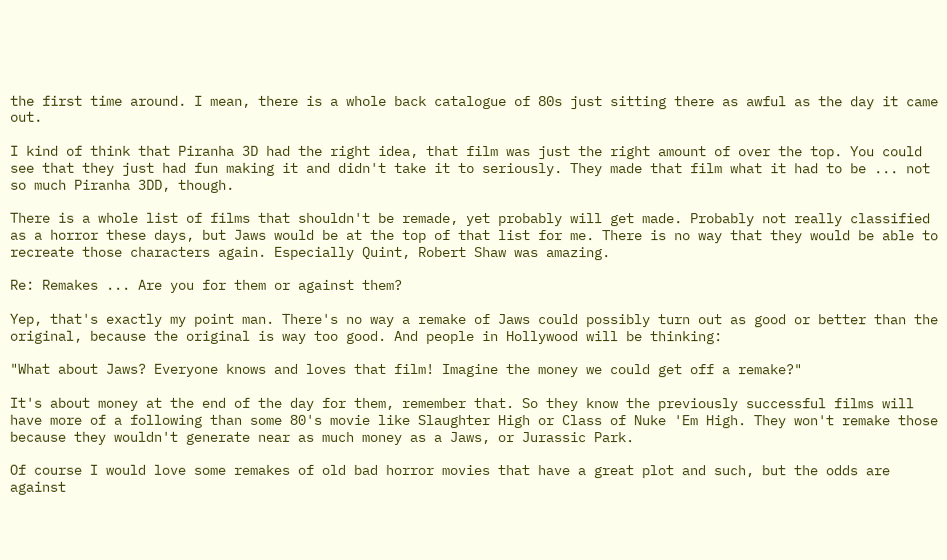the first time around. I mean, there is a whole back catalogue of 80s just sitting there as awful as the day it came out.

I kind of think that Piranha 3D had the right idea, that film was just the right amount of over the top. You could see that they just had fun making it and didn't take it to seriously. They made that film what it had to be ... not so much Piranha 3DD, though.

There is a whole list of films that shouldn't be remade, yet probably will get made. Probably not really classified as a horror these days, but Jaws would be at the top of that list for me. There is no way that they would be able to recreate those characters again. Especially Quint, Robert Shaw was amazing.

Re: Remakes ... Are you for them or against them?

Yep, that's exactly my point man. There's no way a remake of Jaws could possibly turn out as good or better than the original, because the original is way too good. And people in Hollywood will be thinking:

"What about Jaws? Everyone knows and loves that film! Imagine the money we could get off a remake?"

It's about money at the end of the day for them, remember that. So they know the previously successful films will have more of a following than some 80's movie like Slaughter High or Class of Nuke 'Em High. They won't remake those because they wouldn't generate near as much money as a Jaws, or Jurassic Park.

Of course I would love some remakes of old bad horror movies that have a great plot and such, but the odds are against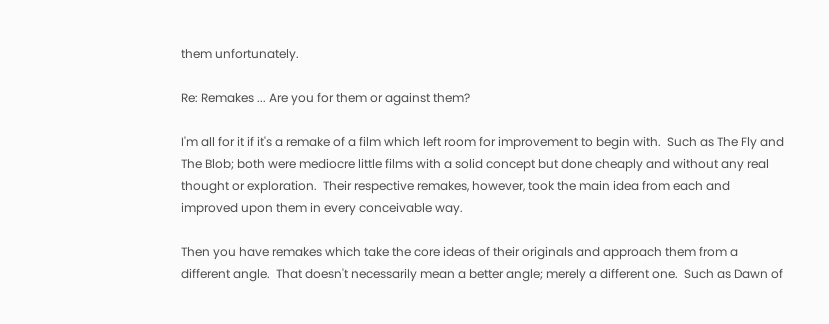them unfortunately.

Re: Remakes ... Are you for them or against them?

I'm all for it if it's a remake of a film which left room for improvement to begin with.  Such as The Fly and The Blob; both were mediocre little films with a solid concept but done cheaply and without any real thought or exploration.  Their respective remakes, however, took the main idea from each and improved upon them in every conceivable way.

Then you have remakes which take the core ideas of their originals and approach them from a different angle.  That doesn't necessarily mean a better angle; merely a different one.  Such as Dawn of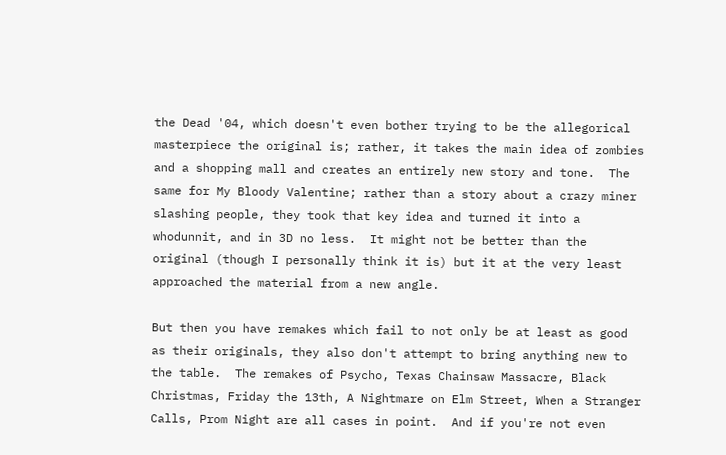the Dead '04, which doesn't even bother trying to be the allegorical masterpiece the original is; rather, it takes the main idea of zombies and a shopping mall and creates an entirely new story and tone.  The same for My Bloody Valentine; rather than a story about a crazy miner slashing people, they took that key idea and turned it into a whodunnit, and in 3D no less.  It might not be better than the original (though I personally think it is) but it at the very least approached the material from a new angle.

But then you have remakes which fail to not only be at least as good as their originals, they also don't attempt to bring anything new to the table.  The remakes of Psycho, Texas Chainsaw Massacre, Black Christmas, Friday the 13th, A Nightmare on Elm Street, When a Stranger Calls, Prom Night are all cases in point.  And if you're not even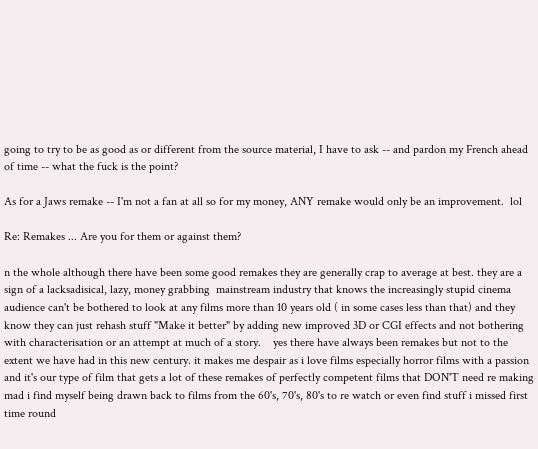going to try to be as good as or different from the source material, I have to ask -- and pardon my French ahead of time -- what the fuck is the point?

As for a Jaws remake -- I'm not a fan at all so for my money, ANY remake would only be an improvement.  lol

Re: Remakes ... Are you for them or against them?

n the whole although there have been some good remakes they are generally crap to average at best. they are a sign of a lacksadisical, lazy, money grabbing  mainstream industry that knows the increasingly stupid cinema audience can't be bothered to look at any films more than 10 years old ( in some cases less than that) and they know they can just rehash stuff "Make it better" by adding new improved 3D or CGI effects and not bothering with characterisation or an attempt at much of a story.    yes there have always been remakes but not to the extent we have had in this new century. it makes me despair as i love films especially horror films with a passion and it's our type of film that gets a lot of these remakes of perfectly competent films that DON'T need re making mad i find myself being drawn back to films from the 60's, 70's, 80's to re watch or even find stuff i missed first time round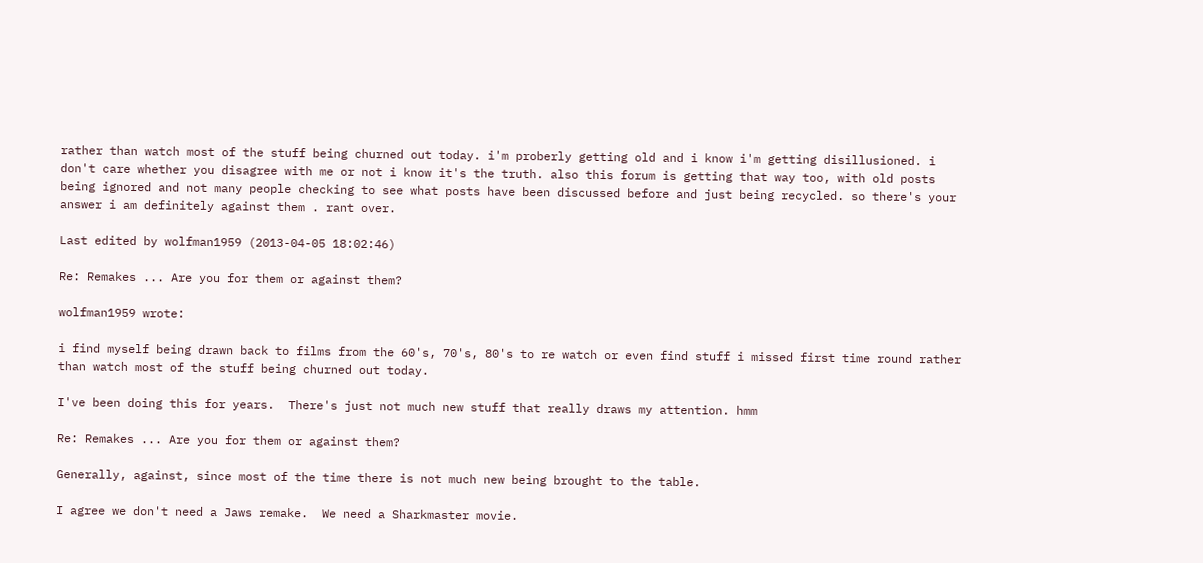rather than watch most of the stuff being churned out today. i'm proberly getting old and i know i'm getting disillusioned. i don't care whether you disagree with me or not i know it's the truth. also this forum is getting that way too, with old posts being ignored and not many people checking to see what posts have been discussed before and just being recycled. so there's your answer i am definitely against them . rant over.

Last edited by wolfman1959 (2013-04-05 18:02:46)

Re: Remakes ... Are you for them or against them?

wolfman1959 wrote:

i find myself being drawn back to films from the 60's, 70's, 80's to re watch or even find stuff i missed first time round rather than watch most of the stuff being churned out today.

I've been doing this for years.  There's just not much new stuff that really draws my attention. hmm

Re: Remakes ... Are you for them or against them?

Generally, against, since most of the time there is not much new being brought to the table.

I agree we don't need a Jaws remake.  We need a Sharkmaster movie.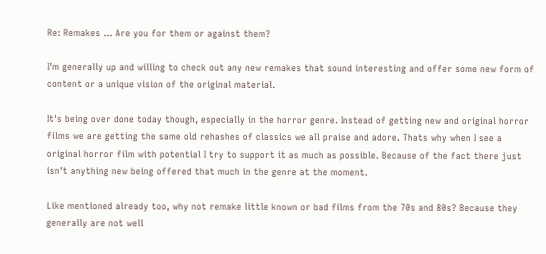Re: Remakes ... Are you for them or against them?

I'm generally up and willing to check out any new remakes that sound interesting and offer some new form of content or a unique vision of the original material.

It's being over done today though, especially in the horror genre. Instead of getting new and original horror films we are getting the same old rehashes of classics we all praise and adore. Thats why when I see a original horror film with potential I try to support it as much as possible. Because of the fact there just isn't anything new being offered that much in the genre at the moment.

Like mentioned already too, why not remake little known or bad films from the 70s and 80s? Because they generally are not well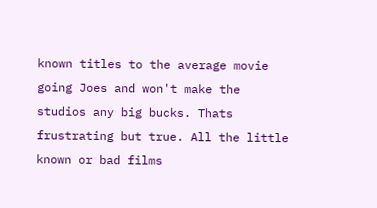known titles to the average movie going Joes and won't make the studios any big bucks. Thats frustrating but true. All the little known or bad films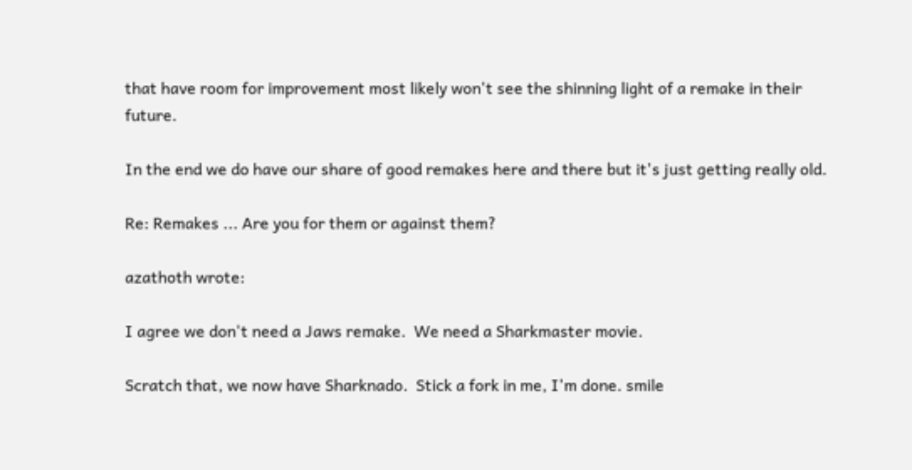that have room for improvement most likely won't see the shinning light of a remake in their future.

In the end we do have our share of good remakes here and there but it's just getting really old.

Re: Remakes ... Are you for them or against them?

azathoth wrote:

I agree we don't need a Jaws remake.  We need a Sharkmaster movie.

Scratch that, we now have Sharknado.  Stick a fork in me, I'm done. smile